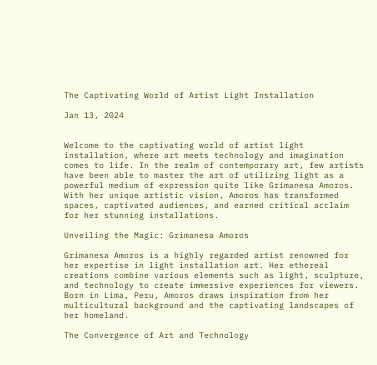The Captivating World of Artist Light Installation

Jan 13, 2024


Welcome to the captivating world of artist light installation, where art meets technology and imagination comes to life. In the realm of contemporary art, few artists have been able to master the art of utilizing light as a powerful medium of expression quite like Grimanesa Amoros. With her unique artistic vision, Amoros has transformed spaces, captivated audiences, and earned critical acclaim for her stunning installations.

Unveiling the Magic: Grimanesa Amoros

Grimanesa Amoros is a highly regarded artist renowned for her expertise in light installation art. Her ethereal creations combine various elements such as light, sculpture, and technology to create immersive experiences for viewers. Born in Lima, Peru, Amoros draws inspiration from her multicultural background and the captivating landscapes of her homeland.

The Convergence of Art and Technology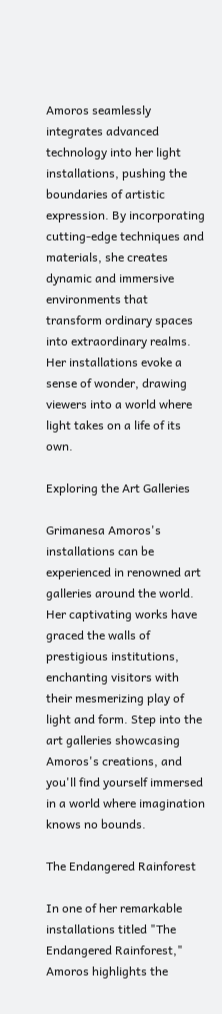Amoros seamlessly integrates advanced technology into her light installations, pushing the boundaries of artistic expression. By incorporating cutting-edge techniques and materials, she creates dynamic and immersive environments that transform ordinary spaces into extraordinary realms. Her installations evoke a sense of wonder, drawing viewers into a world where light takes on a life of its own.

Exploring the Art Galleries

Grimanesa Amoros's installations can be experienced in renowned art galleries around the world. Her captivating works have graced the walls of prestigious institutions, enchanting visitors with their mesmerizing play of light and form. Step into the art galleries showcasing Amoros's creations, and you'll find yourself immersed in a world where imagination knows no bounds.

The Endangered Rainforest

In one of her remarkable installations titled "The Endangered Rainforest," Amoros highlights the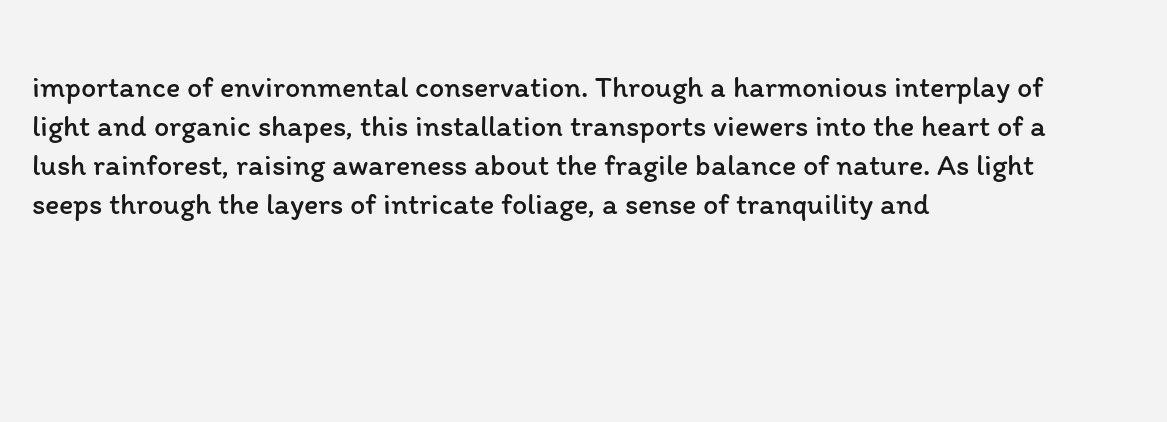importance of environmental conservation. Through a harmonious interplay of light and organic shapes, this installation transports viewers into the heart of a lush rainforest, raising awareness about the fragile balance of nature. As light seeps through the layers of intricate foliage, a sense of tranquility and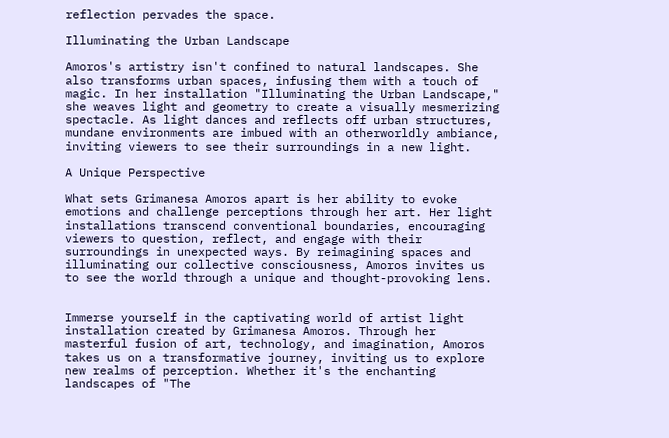reflection pervades the space.

Illuminating the Urban Landscape

Amoros's artistry isn't confined to natural landscapes. She also transforms urban spaces, infusing them with a touch of magic. In her installation "Illuminating the Urban Landscape," she weaves light and geometry to create a visually mesmerizing spectacle. As light dances and reflects off urban structures, mundane environments are imbued with an otherworldly ambiance, inviting viewers to see their surroundings in a new light.

A Unique Perspective

What sets Grimanesa Amoros apart is her ability to evoke emotions and challenge perceptions through her art. Her light installations transcend conventional boundaries, encouraging viewers to question, reflect, and engage with their surroundings in unexpected ways. By reimagining spaces and illuminating our collective consciousness, Amoros invites us to see the world through a unique and thought-provoking lens.


Immerse yourself in the captivating world of artist light installation created by Grimanesa Amoros. Through her masterful fusion of art, technology, and imagination, Amoros takes us on a transformative journey, inviting us to explore new realms of perception. Whether it's the enchanting landscapes of "The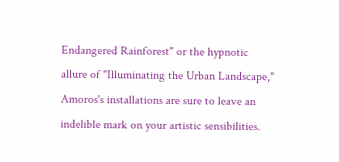Endangered Rainforest" or the hypnotic allure of "Illuminating the Urban Landscape," Amoros's installations are sure to leave an indelible mark on your artistic sensibilities.